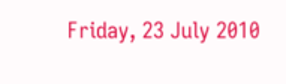Friday, 23 July 2010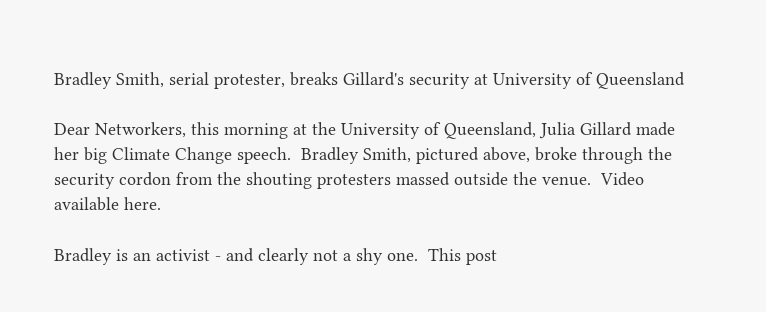Bradley Smith, serial protester, breaks Gillard's security at University of Queensland

Dear Networkers, this morning at the University of Queensland, Julia Gillard made her big Climate Change speech.  Bradley Smith, pictured above, broke through the security cordon from the shouting protesters massed outside the venue.  Video available here.

Bradley is an activist - and clearly not a shy one.  This post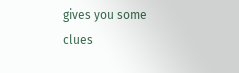gives you some clues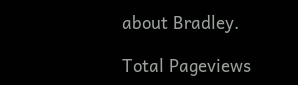about Bradley.

Total Pageviews